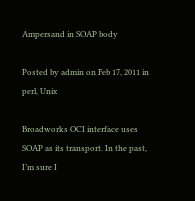Ampersand in SOAP body

Posted by admin on Feb 17, 2011 in perl, Unix

Broadworks OCI interface uses SOAP as its transport. In the past, I’m sure I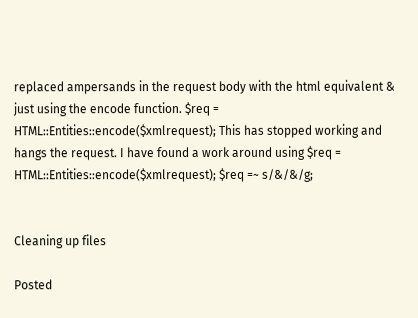replaced ampersands in the request body with the html equivalent & just using the encode function. $req = HTML::Entities::encode($xmlrequest); This has stopped working and hangs the request. I have found a work around using $req = HTML::Entities::encode($xmlrequest); $req =~ s/&/&/g;


Cleaning up files

Posted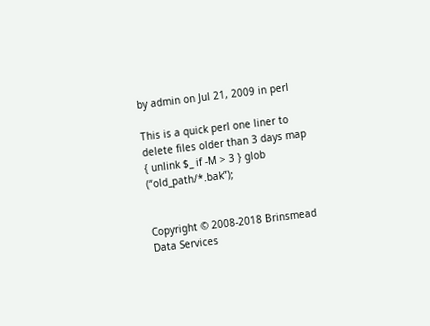by admin on Jul 21, 2009 in perl

This is a quick perl one liner to delete files older than 3 days map { unlink $_ if -M > 3 } glob (“old_path/*.bak”);


Copyright © 2008-2018 Brinsmead Data Services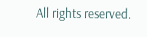All rights reserved.